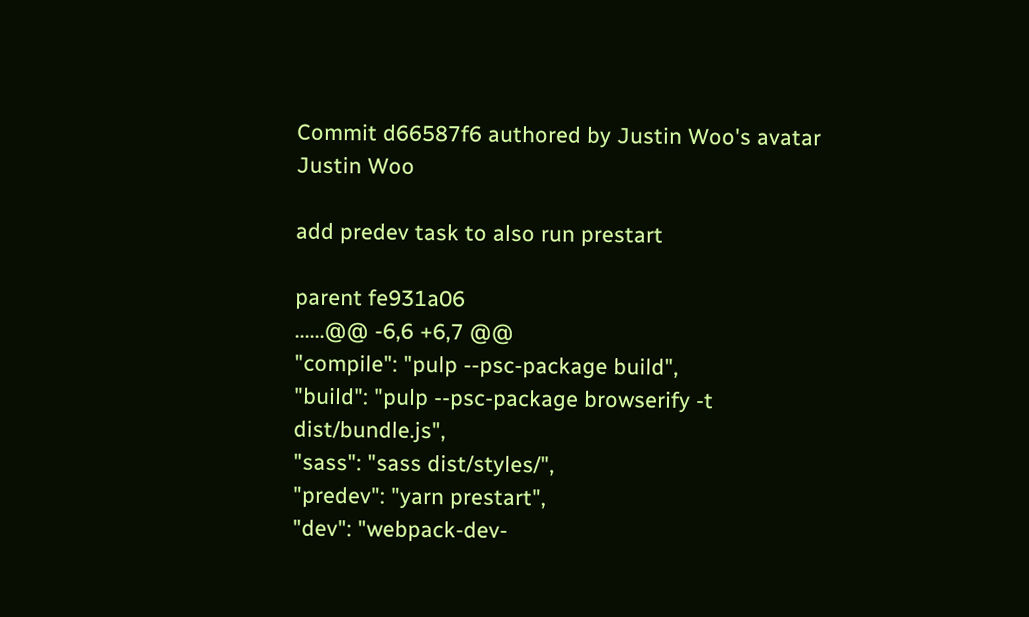Commit d66587f6 authored by Justin Woo's avatar Justin Woo

add predev task to also run prestart

parent fe931a06
......@@ -6,6 +6,7 @@
"compile": "pulp --psc-package build",
"build": "pulp --psc-package browserify -t dist/bundle.js",
"sass": "sass dist/styles/",
"predev": "yarn prestart",
"dev": "webpack-dev-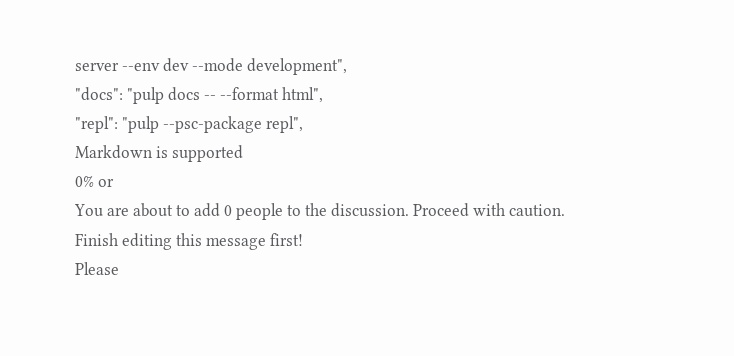server --env dev --mode development",
"docs": "pulp docs -- --format html",
"repl": "pulp --psc-package repl",
Markdown is supported
0% or
You are about to add 0 people to the discussion. Proceed with caution.
Finish editing this message first!
Please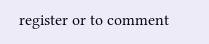register or to comment